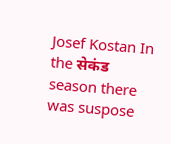Josef Kostan In the सेकंड season there was suspose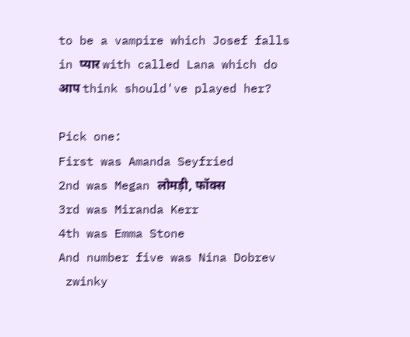to be a vampire which Josef falls in प्यार with called Lana which do आप think should've played her?

Pick one:
First was Amanda Seyfried
2nd was Megan लोमड़ी, फॉक्स
3rd was Miranda Kerr
4th was Emma Stone
And number five was Nina Dobrev
 zwinky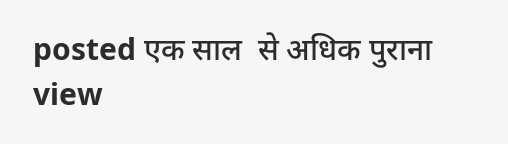posted एक साल  से अधिक पुराना
view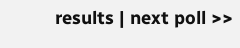results | next poll >>